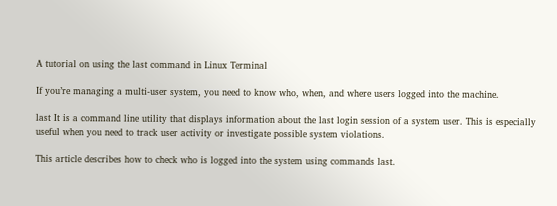A tutorial on using the last command in Linux Terminal

If you’re managing a multi-user system, you need to know who, when, and where users logged into the machine.

last It is a command line utility that displays information about the last login session of a system user. This is especially useful when you need to track user activity or investigate possible system violations.

This article describes how to check who is logged into the system using commands last.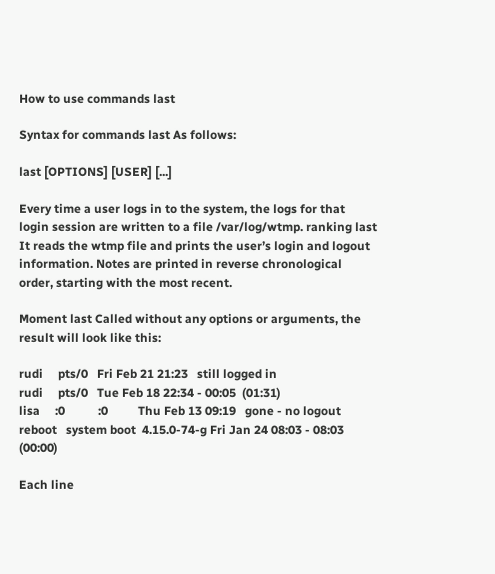How to use commands last

Syntax for commands last As follows:

last [OPTIONS] [USER] [...]

Every time a user logs in to the system, the logs for that login session are written to a file /var/log/wtmp. ranking last It reads the wtmp file and prints the user’s login and logout information. Notes are printed in reverse chronological order, starting with the most recent.

Moment last Called without any options or arguments, the result will look like this:

rudi     pts/0   Fri Feb 21 21:23   still logged in
rudi     pts/0   Tue Feb 18 22:34 - 00:05  (01:31)
lisa     :0           :0          Thu Feb 13 09:19   gone - no logout
reboot   system boot  4.15.0-74-g Fri Jan 24 08:03 - 08:03  (00:00)

Each line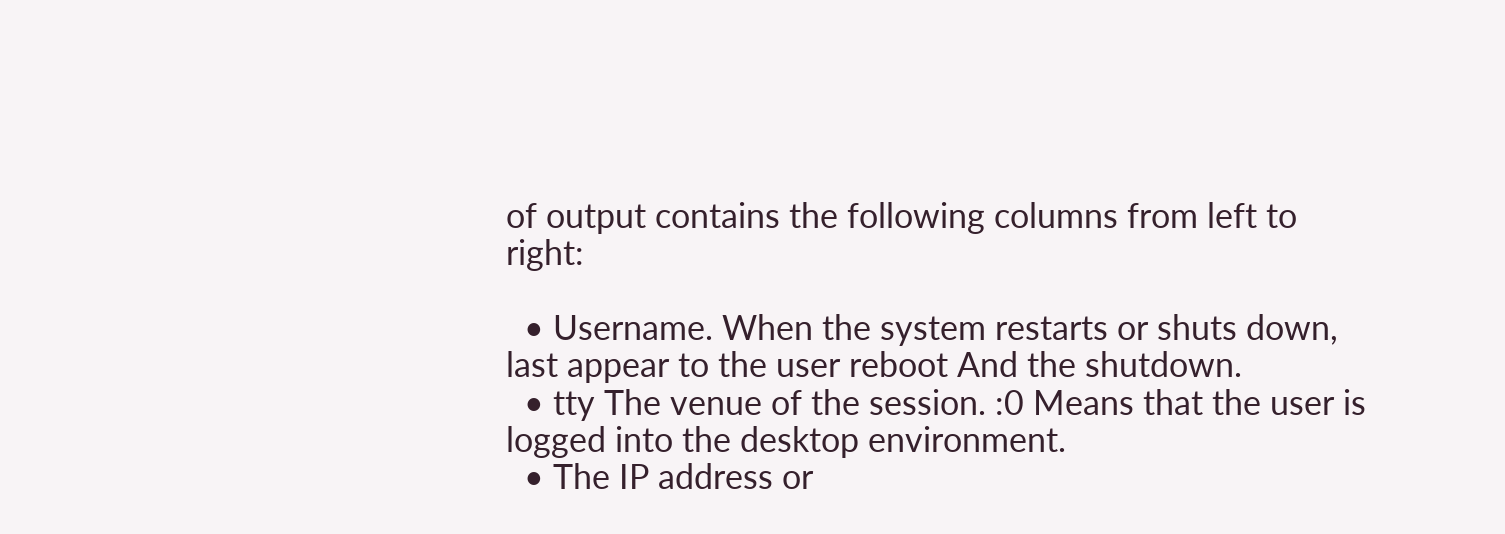of output contains the following columns from left to right:

  • Username. When the system restarts or shuts down, last appear to the user reboot And the shutdown.
  • tty The venue of the session. :0 Means that the user is logged into the desktop environment.
  • The IP address or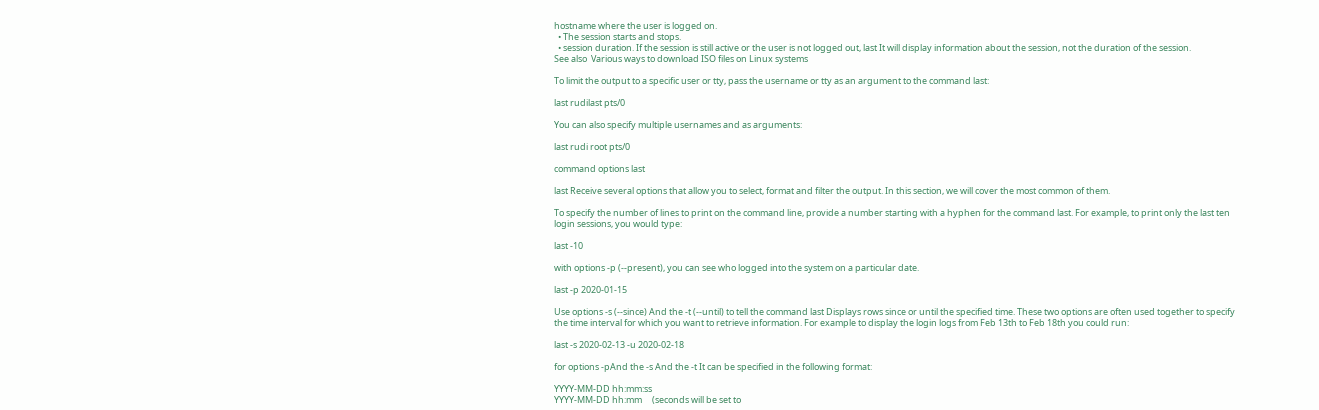hostname where the user is logged on.
  • The session starts and stops.
  • session duration. If the session is still active or the user is not logged out, last It will display information about the session, not the duration of the session.
See also  Various ways to download ISO files on Linux systems

To limit the output to a specific user or tty, pass the username or tty as an argument to the command last:

last rudilast pts/0

You can also specify multiple usernames and as arguments:

last rudi root pts/0

command options last

last Receive several options that allow you to select, format and filter the output. In this section, we will cover the most common of them.

To specify the number of lines to print on the command line, provide a number starting with a hyphen for the command last. For example, to print only the last ten login sessions, you would type:

last -10

with options -p (--present), you can see who logged into the system on a particular date.

last -p 2020-01-15

Use options -s (--since) And the -t (--until) to tell the command last Displays rows since or until the specified time. These two options are often used together to specify the time interval for which you want to retrieve information. For example to display the login logs from Feb 13th to Feb 18th you could run:

last -s 2020-02-13 -u 2020-02-18

for options -pAnd the -s And the -t It can be specified in the following format:

YYYY-MM-DD hh:mm:ss
YYYY-MM-DD hh:mm     (seconds will be set to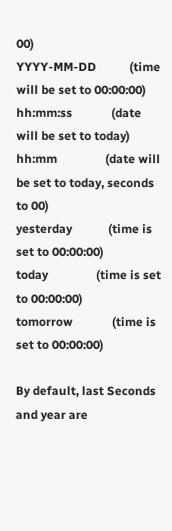00)
YYYY-MM-DD           (time will be set to 00:00:00)
hh:mm:ss             (date will be set to today)
hh:mm                (date will be set to today, seconds to 00)
yesterday            (time is set to 00:00:00)
today                (time is set to 00:00:00)
tomorrow             (time is set to 00:00:00)

By default, last Seconds and year are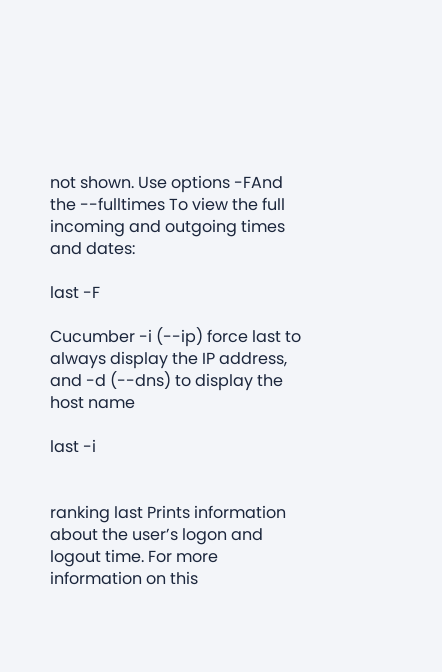not shown. Use options -FAnd the --fulltimes To view the full incoming and outgoing times and dates:

last -F

Cucumber -i (--ip) force last to always display the IP address, and -d (--dns) to display the host name

last -i


ranking last Prints information about the user’s logon and logout time. For more information on this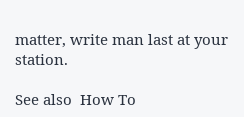matter, write man last at your station.

See also  How To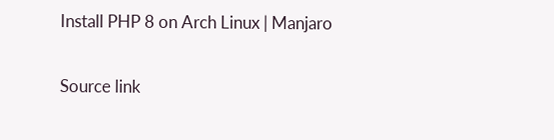Install PHP 8 on Arch Linux | Manjaro

Source link